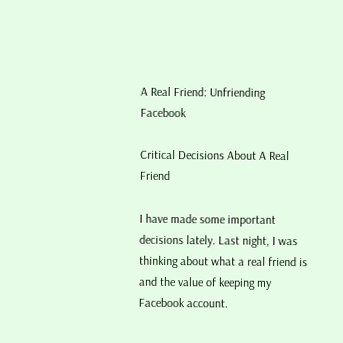A Real Friend: Unfriending Facebook

Critical Decisions About A Real Friend

I have made some important decisions lately. Last night, I was thinking about what a real friend is and the value of keeping my Facebook account.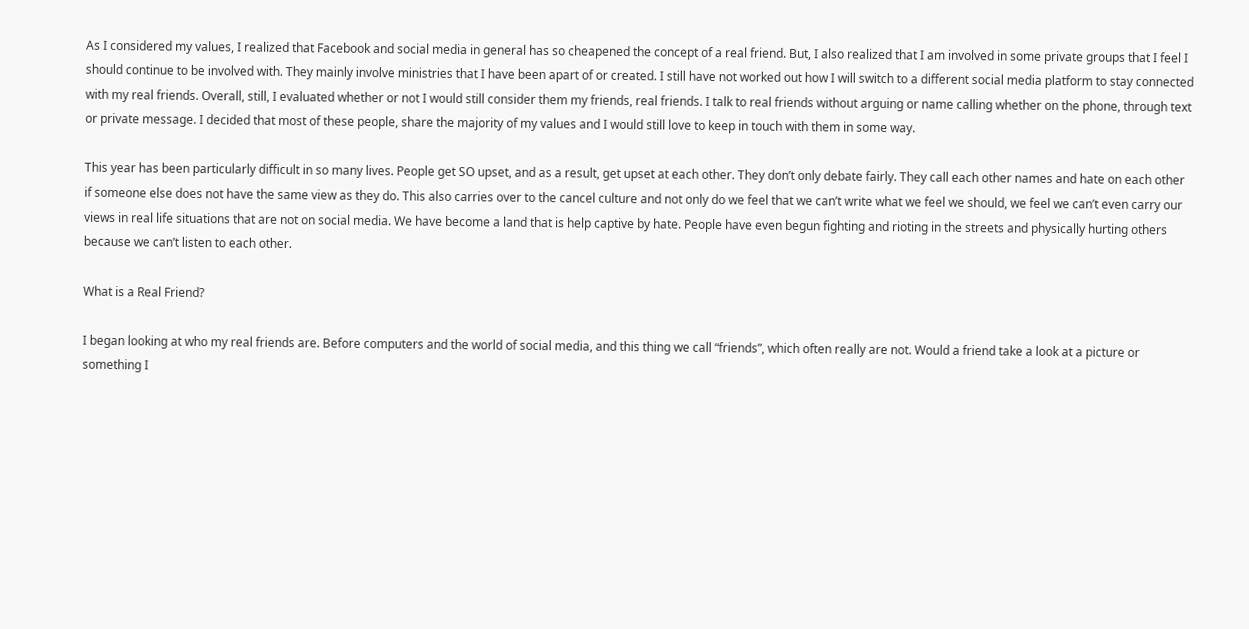As I considered my values, I realized that Facebook and social media in general has so cheapened the concept of a real friend. But, I also realized that I am involved in some private groups that I feel I should continue to be involved with. They mainly involve ministries that I have been apart of or created. I still have not worked out how I will switch to a different social media platform to stay connected with my real friends. Overall, still, I evaluated whether or not I would still consider them my friends, real friends. I talk to real friends without arguing or name calling whether on the phone, through text or private message. I decided that most of these people, share the majority of my values and I would still love to keep in touch with them in some way.

This year has been particularly difficult in so many lives. People get SO upset, and as a result, get upset at each other. They don’t only debate fairly. They call each other names and hate on each other if someone else does not have the same view as they do. This also carries over to the cancel culture and not only do we feel that we can’t write what we feel we should, we feel we can’t even carry our views in real life situations that are not on social media. We have become a land that is help captive by hate. People have even begun fighting and rioting in the streets and physically hurting others because we can’t listen to each other.

What is a Real Friend?

I began looking at who my real friends are. Before computers and the world of social media, and this thing we call “friends”, which often really are not. Would a friend take a look at a picture or something I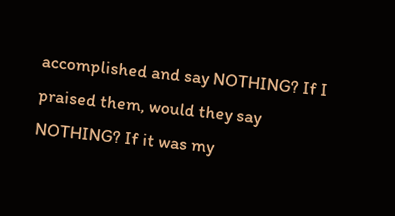accomplished and say NOTHING? If I praised them, would they say NOTHING? If it was my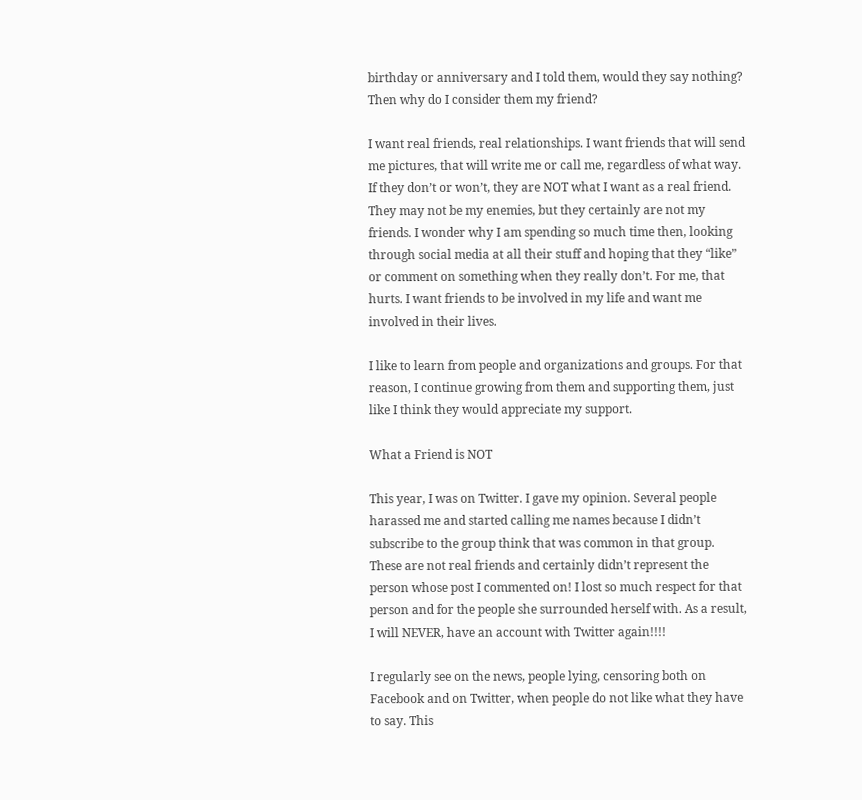birthday or anniversary and I told them, would they say nothing? Then why do I consider them my friend?

I want real friends, real relationships. I want friends that will send me pictures, that will write me or call me, regardless of what way. If they don’t or won’t, they are NOT what I want as a real friend. They may not be my enemies, but they certainly are not my friends. I wonder why I am spending so much time then, looking through social media at all their stuff and hoping that they “like” or comment on something when they really don’t. For me, that hurts. I want friends to be involved in my life and want me involved in their lives.

I like to learn from people and organizations and groups. For that reason, I continue growing from them and supporting them, just like I think they would appreciate my support.

What a Friend is NOT

This year, I was on Twitter. I gave my opinion. Several people harassed me and started calling me names because I didn’t subscribe to the group think that was common in that group. These are not real friends and certainly didn’t represent the person whose post I commented on! I lost so much respect for that person and for the people she surrounded herself with. As a result, I will NEVER, have an account with Twitter again!!!!

I regularly see on the news, people lying, censoring both on Facebook and on Twitter, when people do not like what they have to say. This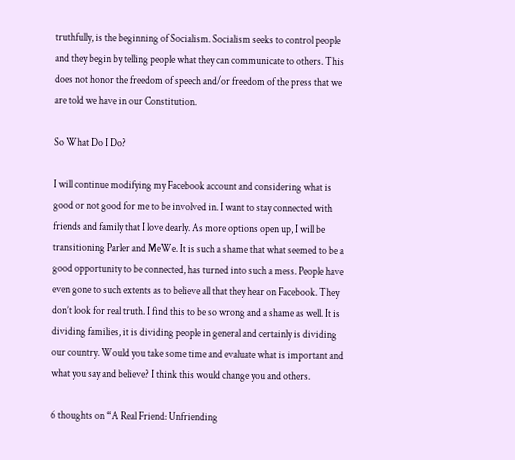truthfully, is the beginning of Socialism. Socialism seeks to control people and they begin by telling people what they can communicate to others. This does not honor the freedom of speech and/or freedom of the press that we are told we have in our Constitution.

So What Do I Do?

I will continue modifying my Facebook account and considering what is good or not good for me to be involved in. I want to stay connected with friends and family that I love dearly. As more options open up, I will be transitioning Parler and MeWe. It is such a shame that what seemed to be a good opportunity to be connected, has turned into such a mess. People have even gone to such extents as to believe all that they hear on Facebook. They don’t look for real truth. I find this to be so wrong and a shame as well. It is dividing families, it is dividing people in general and certainly is dividing our country. Would you take some time and evaluate what is important and what you say and believe? I think this would change you and others.

6 thoughts on “A Real Friend: Unfriending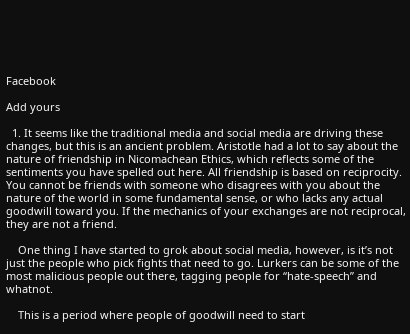Facebook

Add yours

  1. It seems like the traditional media and social media are driving these changes, but this is an ancient problem. Aristotle had a lot to say about the nature of friendship in Nicomachean Ethics, which reflects some of the sentiments you have spelled out here. All friendship is based on reciprocity. You cannot be friends with someone who disagrees with you about the nature of the world in some fundamental sense, or who lacks any actual goodwill toward you. If the mechanics of your exchanges are not reciprocal, they are not a friend.

    One thing I have started to grok about social media, however, is it’s not just the people who pick fights that need to go. Lurkers can be some of the most malicious people out there, tagging people for “hate-speech” and whatnot.

    This is a period where people of goodwill need to start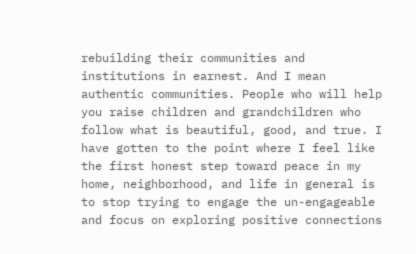rebuilding their communities and institutions in earnest. And I mean authentic communities. People who will help you raise children and grandchildren who follow what is beautiful, good, and true. I have gotten to the point where I feel like the first honest step toward peace in my home, neighborhood, and life in general is to stop trying to engage the un-engageable and focus on exploring positive connections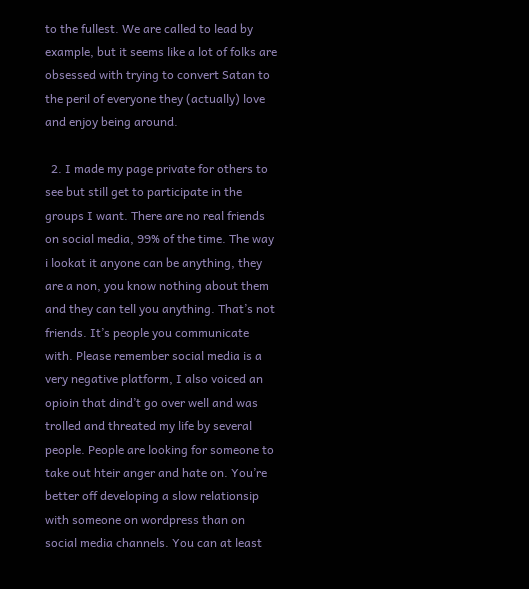to the fullest. We are called to lead by example, but it seems like a lot of folks are obsessed with trying to convert Satan to the peril of everyone they (actually) love and enjoy being around.

  2. I made my page private for others to see but still get to participate in the groups I want. There are no real friends on social media, 99% of the time. The way i lookat it anyone can be anything, they are a non, you know nothing about them and they can tell you anything. That’s not friends. It’s people you communicate with. Please remember social media is a very negative platform, I also voiced an opioin that dind’t go over well and was trolled and threated my life by several people. People are looking for someone to take out hteir anger and hate on. You’re better off developing a slow relationsip with someone on wordpress than on social media channels. You can at least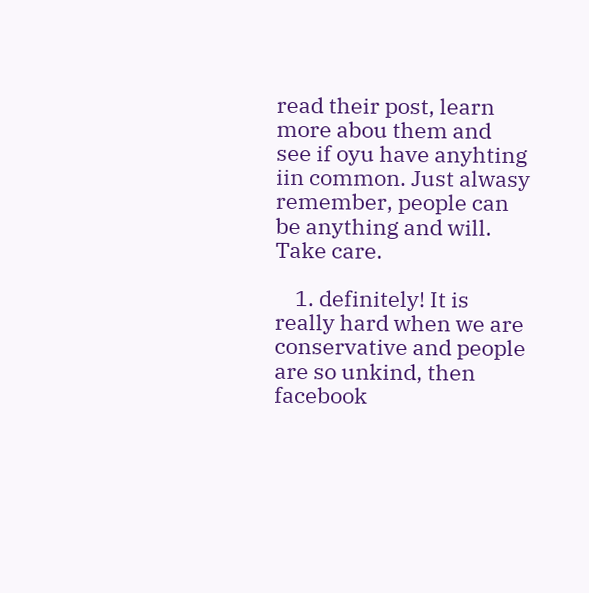read their post, learn more abou them and see if oyu have anyhting iin common. Just alwasy remember, people can be anything and will. Take care.

    1. definitely! It is really hard when we are conservative and people are so unkind, then facebook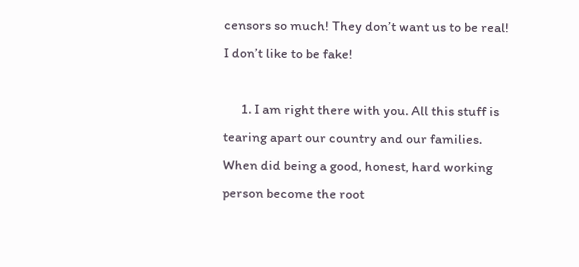censors so much! They don’t want us to be real! I don’t like to be fake!

      1. I am right there with you. All this stuff is tearing apart our country and our families. When did being a good, honest, hard working person become the root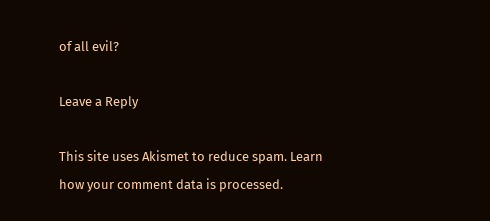of all evil?

Leave a Reply

This site uses Akismet to reduce spam. Learn how your comment data is processed.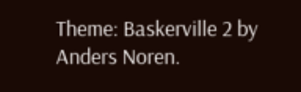Theme: Baskerville 2 by Anders Noren.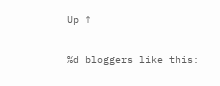Up ↑

%d bloggers like this: